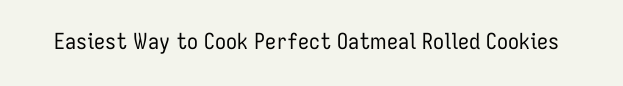Easiest Way to Cook Perfect Oatmeal Rolled Cookies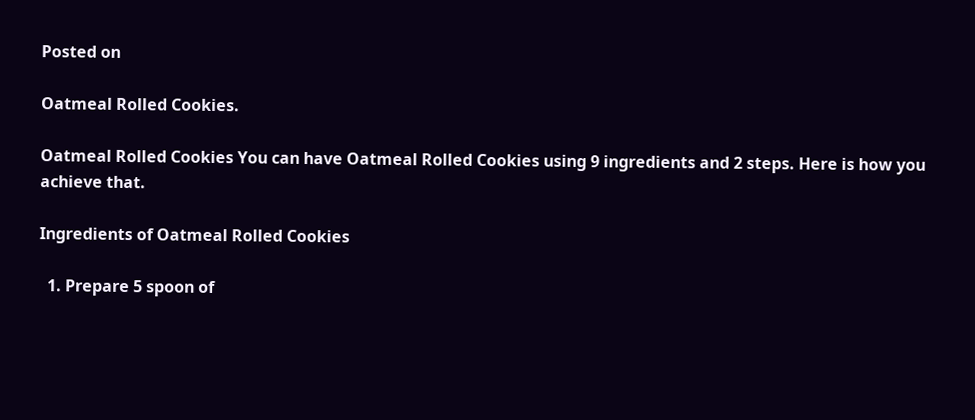Posted on

Oatmeal Rolled Cookies.

Oatmeal Rolled Cookies You can have Oatmeal Rolled Cookies using 9 ingredients and 2 steps. Here is how you achieve that.

Ingredients of Oatmeal Rolled Cookies

  1. Prepare 5 spoon of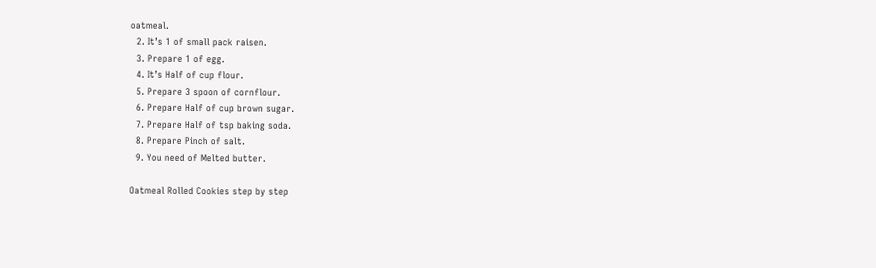oatmeal.
  2. It’s 1 of small pack raisen.
  3. Prepare 1 of egg.
  4. It’s Half of cup flour.
  5. Prepare 3 spoon of cornflour.
  6. Prepare Half of cup brown sugar.
  7. Prepare Half of tsp baking soda.
  8. Prepare Pinch of salt.
  9. You need of Melted butter.

Oatmeal Rolled Cookies step by step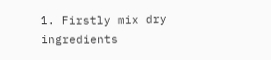1. Firstly mix dry ingredients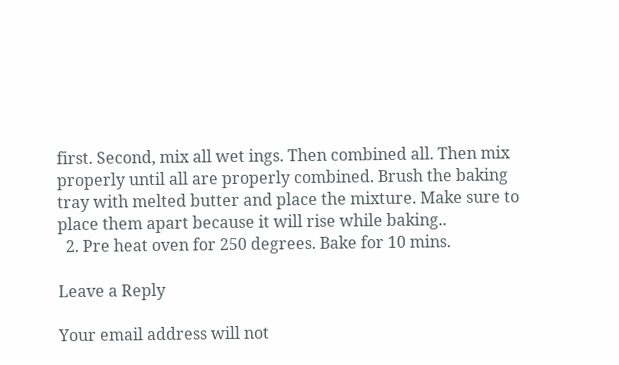first. Second, mix all wet ings. Then combined all. Then mix properly until all are properly combined. Brush the baking tray with melted butter and place the mixture. Make sure to place them apart because it will rise while baking..
  2. Pre heat oven for 250 degrees. Bake for 10 mins.

Leave a Reply

Your email address will not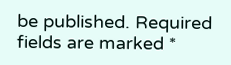be published. Required fields are marked *